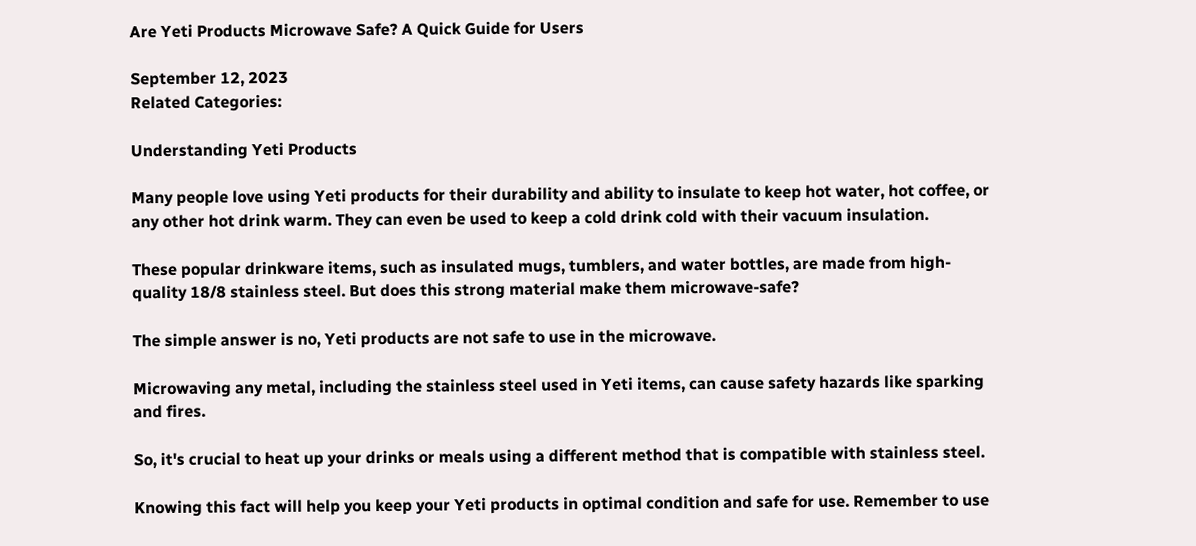Are Yeti Products Microwave Safe? A Quick Guide for Users

September 12, 2023
Related Categories:

Understanding Yeti Products

Many people love using Yeti products for their durability and ability to insulate to keep hot water, hot coffee, or any other hot drink warm. They can even be used to keep a cold drink cold with their vacuum insulation.

These popular drinkware items, such as insulated mugs, tumblers, and water bottles, are made from high-quality 18/8 stainless steel. But does this strong material make them microwave-safe?

The simple answer is no, Yeti products are not safe to use in the microwave.

Microwaving any metal, including the stainless steel used in Yeti items, can cause safety hazards like sparking and fires.

So, it's crucial to heat up your drinks or meals using a different method that is compatible with stainless steel.

Knowing this fact will help you keep your Yeti products in optimal condition and safe for use. Remember to use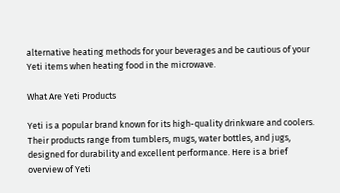alternative heating methods for your beverages and be cautious of your Yeti items when heating food in the microwave.

What Are Yeti Products

Yeti is a popular brand known for its high-quality drinkware and coolers. Their products range from tumblers, mugs, water bottles, and jugs, designed for durability and excellent performance. Here is a brief overview of Yeti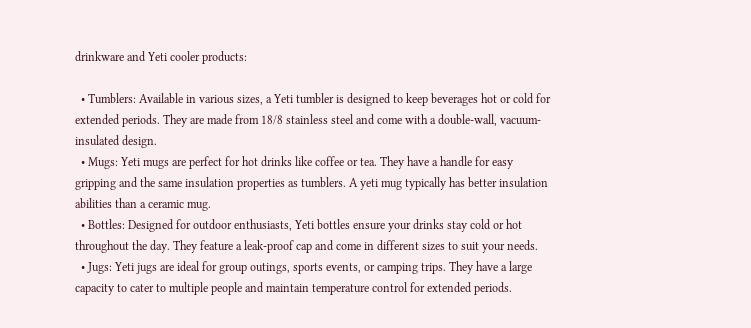drinkware and Yeti cooler products:

  • Tumblers: Available in various sizes, a Yeti tumbler is designed to keep beverages hot or cold for extended periods. They are made from 18/8 stainless steel and come with a double-wall, vacuum-insulated design.
  • Mugs: Yeti mugs are perfect for hot drinks like coffee or tea. They have a handle for easy gripping and the same insulation properties as tumblers. A yeti mug typically has better insulation abilities than a ceramic mug.
  • Bottles: Designed for outdoor enthusiasts, Yeti bottles ensure your drinks stay cold or hot throughout the day. They feature a leak-proof cap and come in different sizes to suit your needs.
  • Jugs: Yeti jugs are ideal for group outings, sports events, or camping trips. They have a large capacity to cater to multiple people and maintain temperature control for extended periods.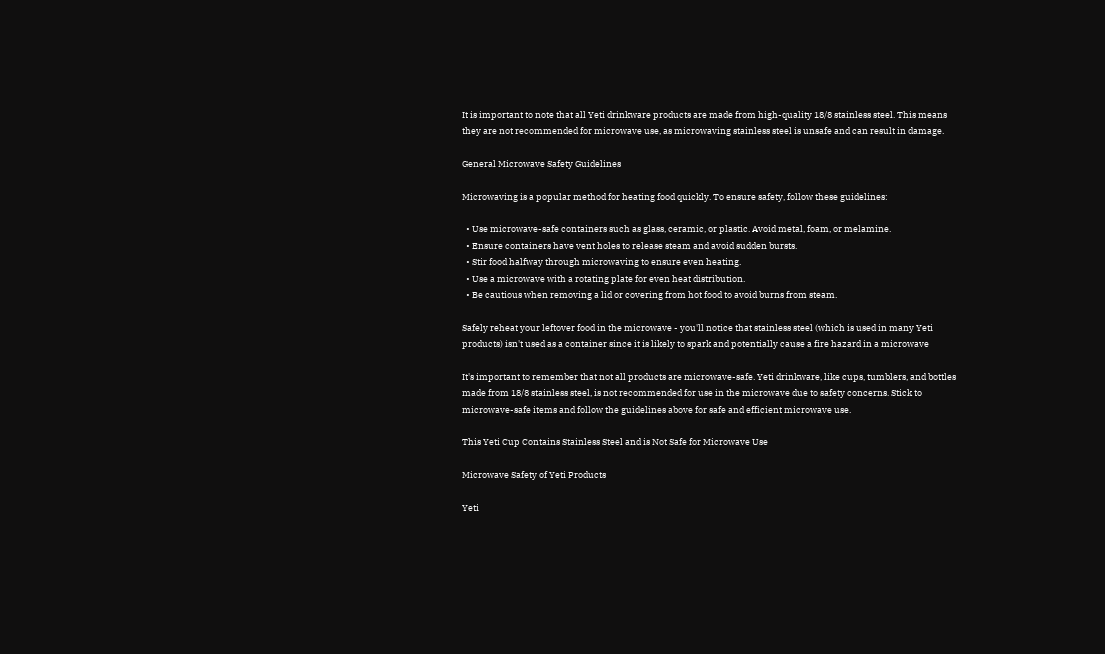It is important to note that all Yeti drinkware products are made from high-quality 18/8 stainless steel. This means they are not recommended for microwave use, as microwaving stainless steel is unsafe and can result in damage.

General Microwave Safety Guidelines

Microwaving is a popular method for heating food quickly. To ensure safety, follow these guidelines:

  • Use microwave-safe containers such as glass, ceramic, or plastic. Avoid metal, foam, or melamine.
  • Ensure containers have vent holes to release steam and avoid sudden bursts.
  • Stir food halfway through microwaving to ensure even heating.
  • Use a microwave with a rotating plate for even heat distribution.
  • Be cautious when removing a lid or covering from hot food to avoid burns from steam.

Safely reheat your leftover food in the microwave - you'll notice that stainless steel (which is used in many Yeti products) isn't used as a container since it is likely to spark and potentially cause a fire hazard in a microwave

It's important to remember that not all products are microwave-safe. Yeti drinkware, like cups, tumblers, and bottles made from 18/8 stainless steel, is not recommended for use in the microwave due to safety concerns. Stick to microwave-safe items and follow the guidelines above for safe and efficient microwave use.

This Yeti Cup Contains Stainless Steel and is Not Safe for Microwave Use

Microwave Safety of Yeti Products

Yeti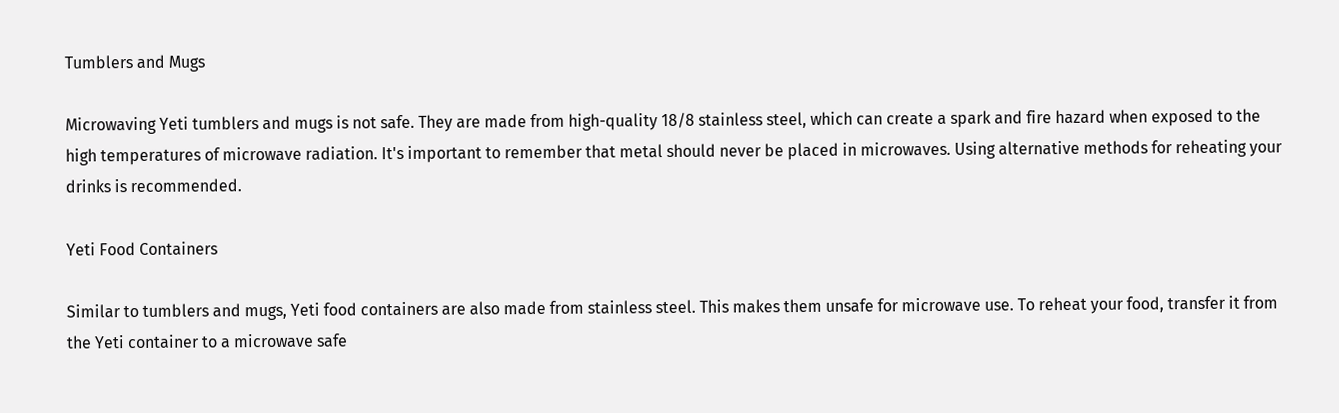Tumblers and Mugs

Microwaving Yeti tumblers and mugs is not safe. They are made from high-quality 18/8 stainless steel, which can create a spark and fire hazard when exposed to the high temperatures of microwave radiation. It's important to remember that metal should never be placed in microwaves. Using alternative methods for reheating your drinks is recommended.

Yeti Food Containers

Similar to tumblers and mugs, Yeti food containers are also made from stainless steel. This makes them unsafe for microwave use. To reheat your food, transfer it from the Yeti container to a microwave safe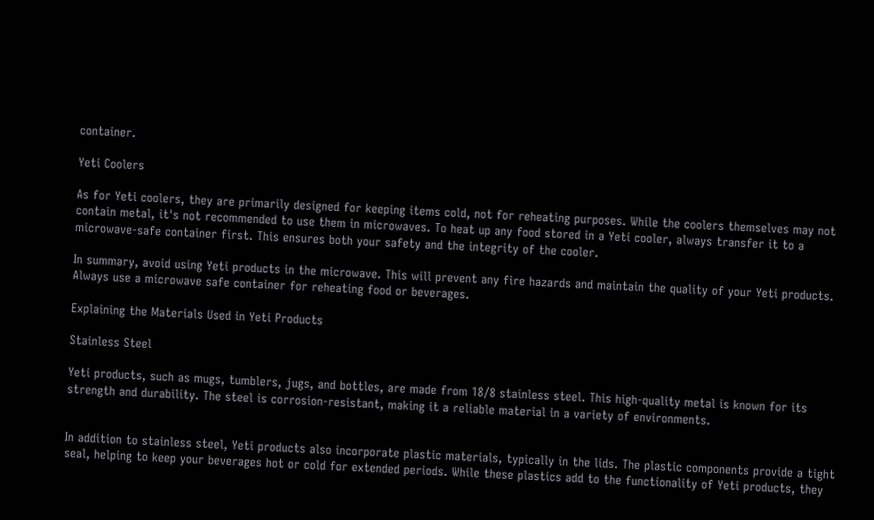container.

Yeti Coolers

As for Yeti coolers, they are primarily designed for keeping items cold, not for reheating purposes. While the coolers themselves may not contain metal, it's not recommended to use them in microwaves. To heat up any food stored in a Yeti cooler, always transfer it to a microwave-safe container first. This ensures both your safety and the integrity of the cooler.

In summary, avoid using Yeti products in the microwave. This will prevent any fire hazards and maintain the quality of your Yeti products. Always use a microwave safe container for reheating food or beverages.

Explaining the Materials Used in Yeti Products

Stainless Steel

Yeti products, such as mugs, tumblers, jugs, and bottles, are made from 18/8 stainless steel. This high-quality metal is known for its strength and durability. The steel is corrosion-resistant, making it a reliable material in a variety of environments.


In addition to stainless steel, Yeti products also incorporate plastic materials, typically in the lids. The plastic components provide a tight seal, helping to keep your beverages hot or cold for extended periods. While these plastics add to the functionality of Yeti products, they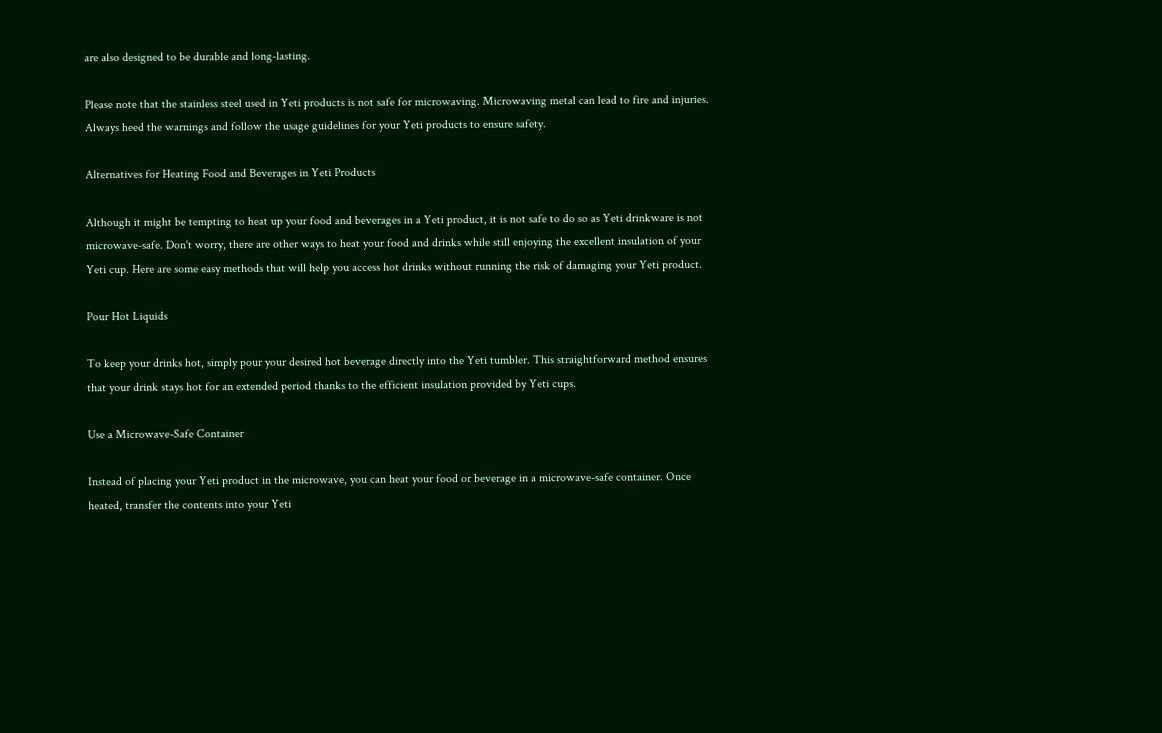are also designed to be durable and long-lasting.

Please note that the stainless steel used in Yeti products is not safe for microwaving. Microwaving metal can lead to fire and injuries. Always heed the warnings and follow the usage guidelines for your Yeti products to ensure safety.

Alternatives for Heating Food and Beverages in Yeti Products

Although it might be tempting to heat up your food and beverages in a Yeti product, it is not safe to do so as Yeti drinkware is not microwave-safe. Don't worry, there are other ways to heat your food and drinks while still enjoying the excellent insulation of your Yeti cup. Here are some easy methods that will help you access hot drinks without running the risk of damaging your Yeti product.

Pour Hot Liquids

To keep your drinks hot, simply pour your desired hot beverage directly into the Yeti tumbler. This straightforward method ensures that your drink stays hot for an extended period thanks to the efficient insulation provided by Yeti cups.

Use a Microwave-Safe Container

Instead of placing your Yeti product in the microwave, you can heat your food or beverage in a microwave-safe container. Once heated, transfer the contents into your Yeti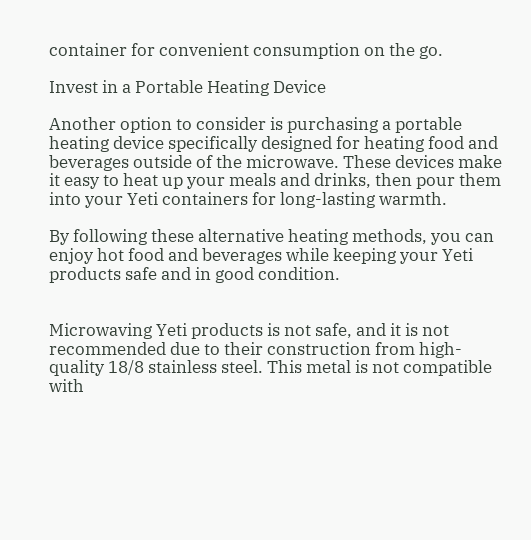container for convenient consumption on the go.

Invest in a Portable Heating Device

Another option to consider is purchasing a portable heating device specifically designed for heating food and beverages outside of the microwave. These devices make it easy to heat up your meals and drinks, then pour them into your Yeti containers for long-lasting warmth.

By following these alternative heating methods, you can enjoy hot food and beverages while keeping your Yeti products safe and in good condition.


Microwaving Yeti products is not safe, and it is not recommended due to their construction from high-quality 18/8 stainless steel. This metal is not compatible with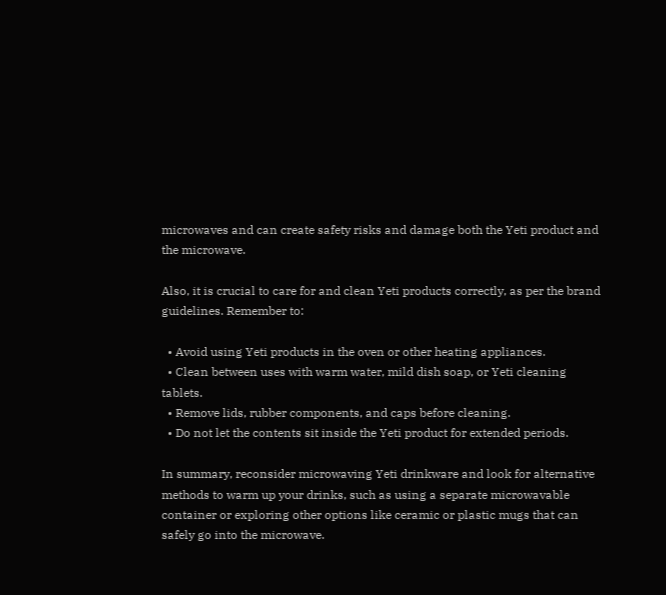microwaves and can create safety risks and damage both the Yeti product and the microwave.

Also, it is crucial to care for and clean Yeti products correctly, as per the brand guidelines. Remember to:

  • Avoid using Yeti products in the oven or other heating appliances.
  • Clean between uses with warm water, mild dish soap, or Yeti cleaning tablets.
  • Remove lids, rubber components, and caps before cleaning.
  • Do not let the contents sit inside the Yeti product for extended periods.

In summary, reconsider microwaving Yeti drinkware and look for alternative methods to warm up your drinks, such as using a separate microwavable container or exploring other options like ceramic or plastic mugs that can safely go into the microwave.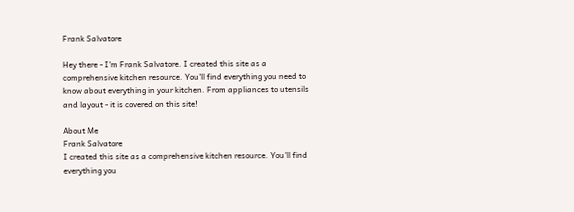Frank Salvatore

Hey there - I'm Frank Salvatore. I created this site as a comprehensive kitchen resource. You'll find everything you need to know about everything in your kitchen. From appliances to utensils and layout - it is covered on this site!

About Me
Frank Salvatore
I created this site as a comprehensive kitchen resource. You'll find everything you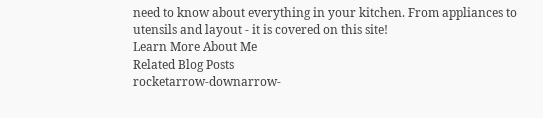need to know about everything in your kitchen. From appliances to utensils and layout - it is covered on this site!
Learn More About Me
Related Blog Posts
rocketarrow-downarrow-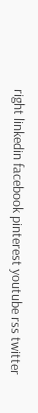right linkedin facebook pinterest youtube rss twitter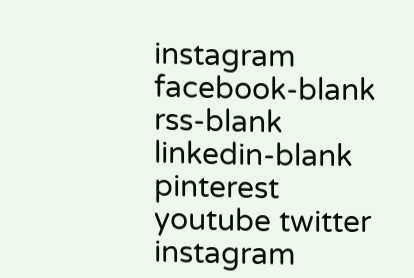instagram facebook-blank rss-blank linkedin-blank pinterest youtube twitter instagram